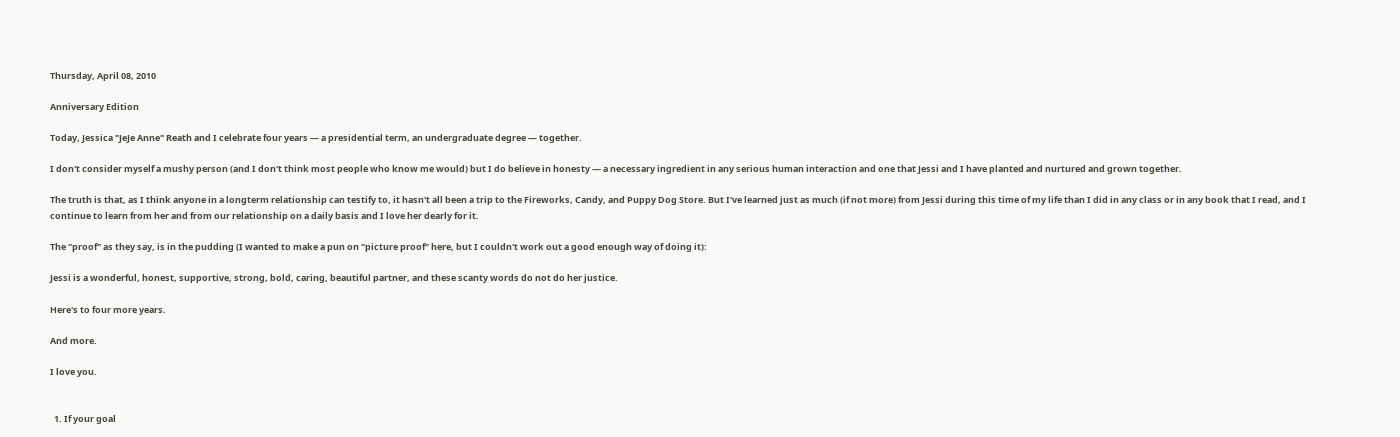Thursday, April 08, 2010

Anniversary Edition

Today, Jessica "JeJe Anne" Reath and I celebrate four years — a presidential term, an undergraduate degree — together.

I don't consider myself a mushy person (and I don't think most people who know me would) but I do believe in honesty — a necessary ingredient in any serious human interaction and one that Jessi and I have planted and nurtured and grown together.

The truth is that, as I think anyone in a longterm relationship can testify to, it hasn't all been a trip to the Fireworks, Candy, and Puppy Dog Store. But I've learned just as much (if not more) from Jessi during this time of my life than I did in any class or in any book that I read, and I continue to learn from her and from our relationship on a daily basis and I love her dearly for it.

The "proof" as they say, is in the pudding (I wanted to make a pun on "picture proof" here, but I couldn't work out a good enough way of doing it):

Jessi is a wonderful, honest, supportive, strong, bold, caring, beautiful partner, and these scanty words do not do her justice.

Here's to four more years.

And more.

I love you.


  1. If your goal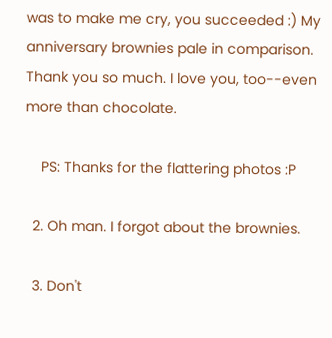was to make me cry, you succeeded :) My anniversary brownies pale in comparison. Thank you so much. I love you, too--even more than chocolate.

    PS: Thanks for the flattering photos :P

  2. Oh man. I forgot about the brownies.

  3. Don't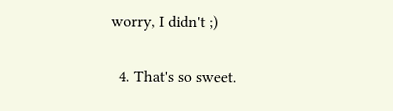worry, I didn't ;)

  4. That's so sweet.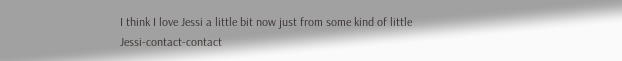I think I love Jessi a little bit now just from some kind of little Jessi-contact-contact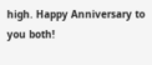high. Happy Anniversary to you both!